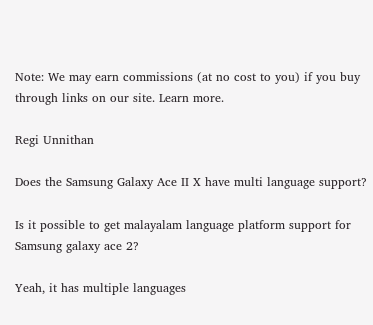Note: We may earn commissions (at no cost to you) if you buy through links on our site. Learn more.

Regi Unnithan

Does the Samsung Galaxy Ace II X have multi language support?

Is it possible to get malayalam language platform support for Samsung galaxy ace 2?

Yeah, it has multiple languages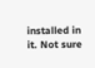installed in it. Not sure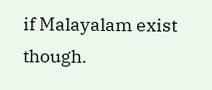if Malayalam exist though.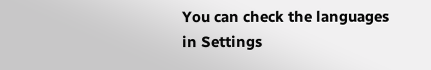You can check the languages in Settings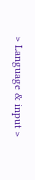> Language & input >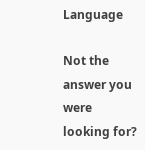Language

Not the answer you were looking for?